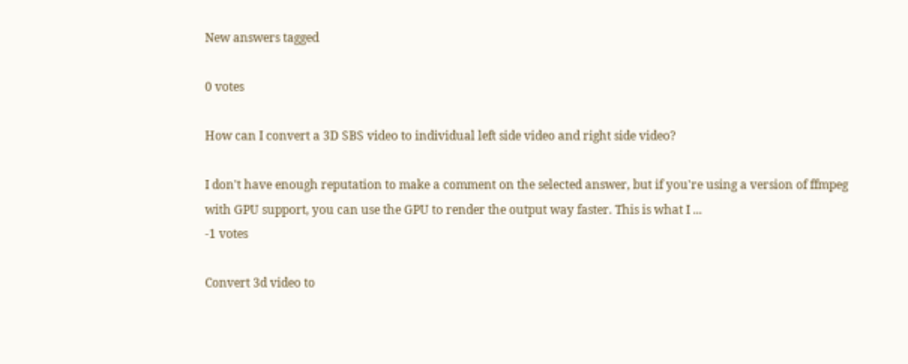New answers tagged

0 votes

How can I convert a 3D SBS video to individual left side video and right side video?

I don't have enough reputation to make a comment on the selected answer, but if you're using a version of ffmpeg with GPU support, you can use the GPU to render the output way faster. This is what I ...
-1 votes

Convert 3d video to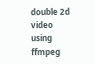double 2d video using ffmpeg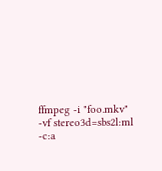ffmpeg -i "foo.mkv" -vf stereo3d=sbs2l:ml -c:a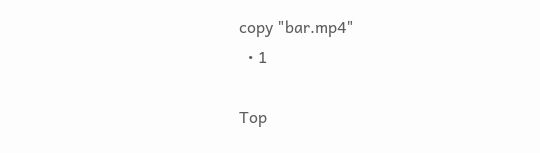copy "bar.mp4"
  • 1

Top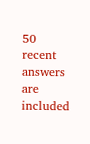50 recent answers are included